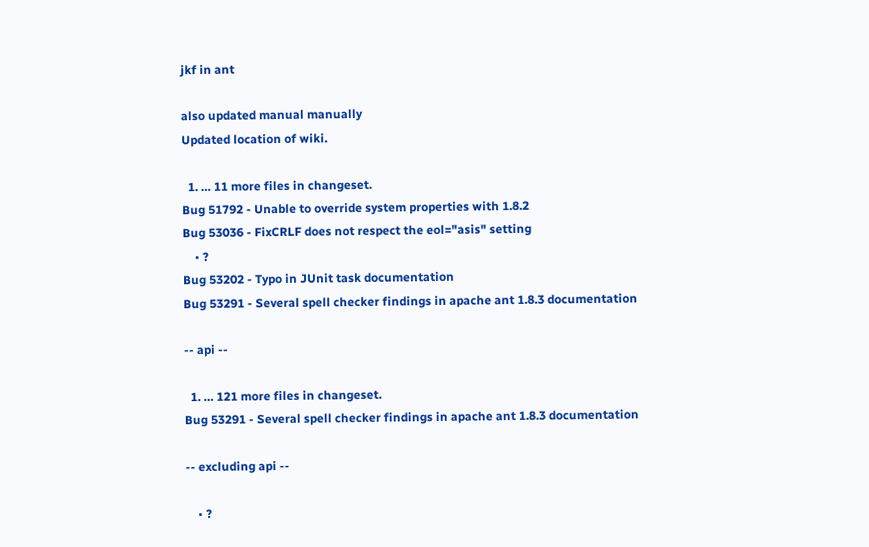jkf in ant

also updated manual manually
Updated location of wiki.

  1. … 11 more files in changeset.
Bug 51792 - Unable to override system properties with 1.8.2
Bug 53036 - FixCRLF does not respect the eol="asis" setting
    • ?
Bug 53202 - Typo in JUnit task documentation
Bug 53291 - Several spell checker findings in apache ant 1.8.3 documentation

-- api --

  1. … 121 more files in changeset.
Bug 53291 - Several spell checker findings in apache ant 1.8.3 documentation

-- excluding api --

    • ?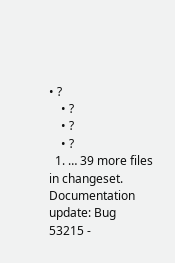• ?
    • ?
    • ?
    • ?
  1. … 39 more files in changeset.
Documentation update: Bug 53215 -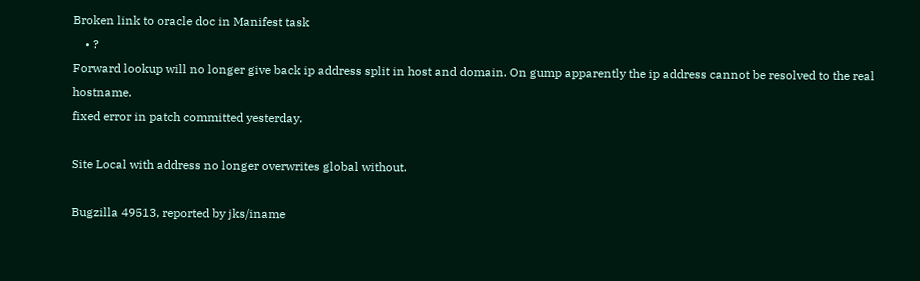Broken link to oracle doc in Manifest task
    • ?
Forward lookup will no longer give back ip address split in host and domain. On gump apparently the ip address cannot be resolved to the real hostname.
fixed error in patch committed yesterday.

Site Local with address no longer overwrites global without.

Bugzilla 49513, reported by jks/iname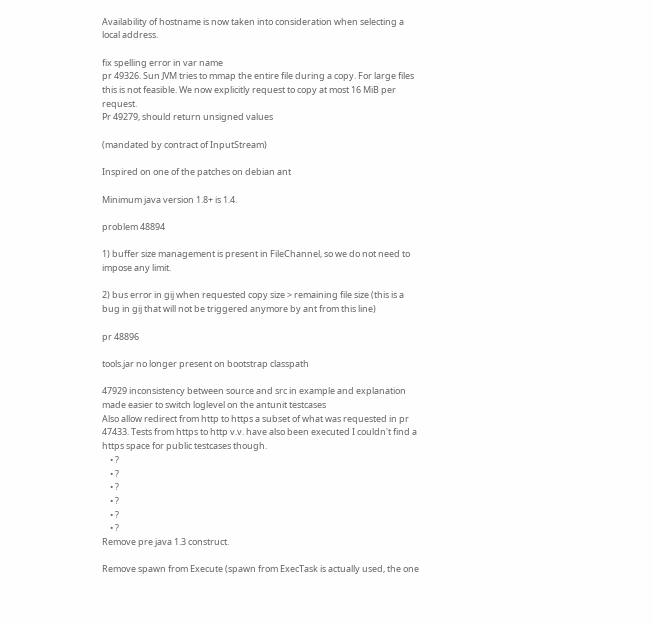Availability of hostname is now taken into consideration when selecting a local address.

fix spelling error in var name
pr 49326. Sun JVM tries to mmap the entire file during a copy. For large files this is not feasible. We now explicitly request to copy at most 16 MiB per request.
Pr 49279, should return unsigned values

(mandated by contract of InputStream)

Inspired on one of the patches on debian ant

Minimum java version 1.8+ is 1.4.

problem 48894

1) buffer size management is present in FileChannel, so we do not need to impose any limit.

2) bus error in gij when requested copy size > remaining file size (this is a bug in gij that will not be triggered anymore by ant from this line)

pr 48896

tools.jar no longer present on bootstrap classpath

47929 inconsistency between source and src in example and explanation
made easier to switch loglevel on the antunit testcases
Also allow redirect from http to https a subset of what was requested in pr 47433. Tests from https to http v.v. have also been executed I couldn't find a https space for public testcases though.
    • ?
    • ?
    • ?
    • ?
    • ?
    • ?
Remove pre java 1.3 construct.

Remove spawn from Execute (spawn from ExecTask is actually used, the one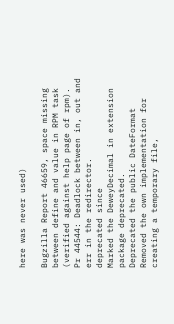here was never used)

Bugzilla Report 46659, space missing between define and value in RPM task (verified against help page of rpm).
Pr 44544: Deadlock between in, out and err in the redirector.
deprecated since
Marked the DeweyDecimal in extension package deprecated.
Deprecated the public DateFormat
Removed the own implementation for creating a temporary file,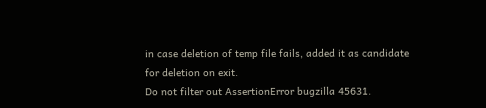in case deletion of temp file fails, added it as candidate for deletion on exit.
Do not filter out AssertionError bugzilla 45631.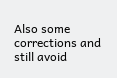Also some corrections and still avoid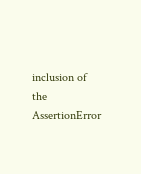inclusion of the AssertionError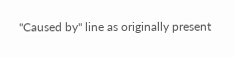"Caused by" line as originally present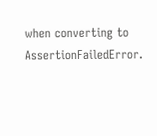when converting to AssertionFailedError.